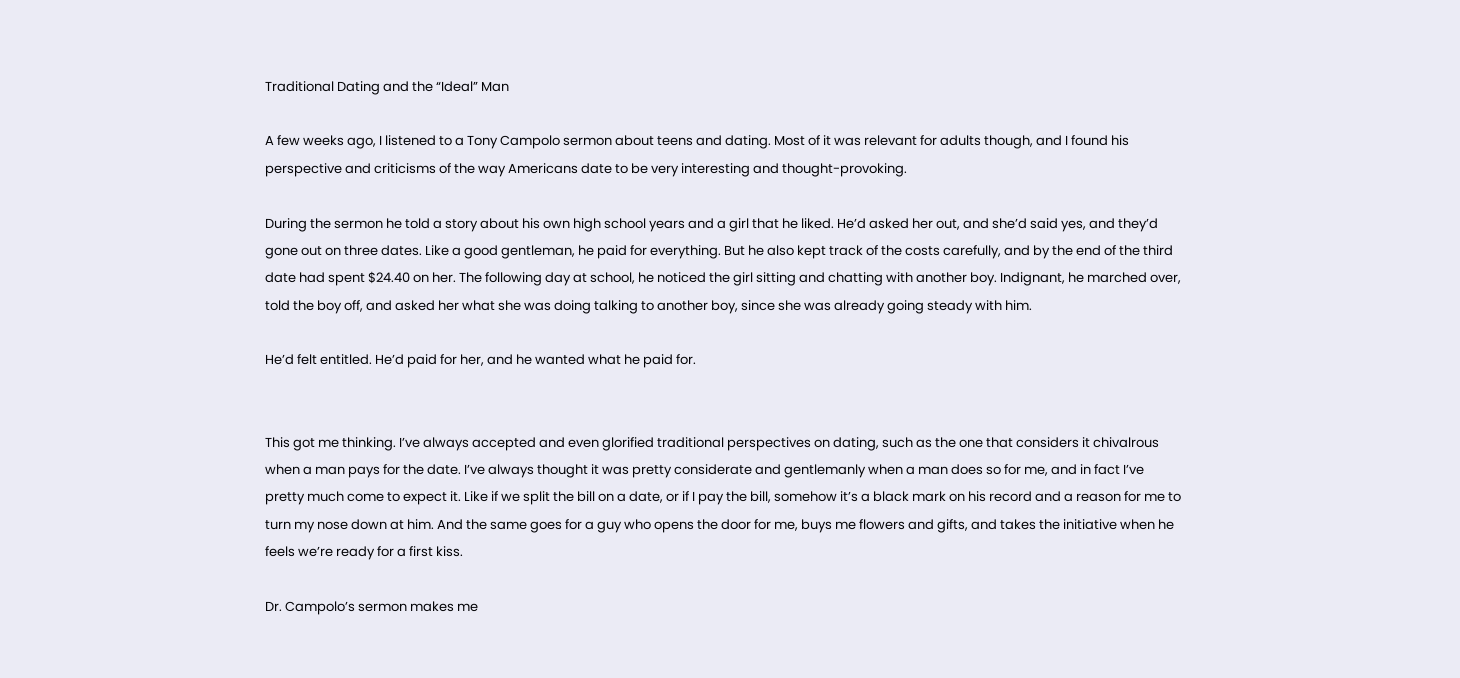Traditional Dating and the “Ideal” Man

A few weeks ago, I listened to a Tony Campolo sermon about teens and dating. Most of it was relevant for adults though, and I found his perspective and criticisms of the way Americans date to be very interesting and thought-provoking.

During the sermon he told a story about his own high school years and a girl that he liked. He’d asked her out, and she’d said yes, and they’d gone out on three dates. Like a good gentleman, he paid for everything. But he also kept track of the costs carefully, and by the end of the third date had spent $24.40 on her. The following day at school, he noticed the girl sitting and chatting with another boy. Indignant, he marched over, told the boy off, and asked her what she was doing talking to another boy, since she was already going steady with him.

He’d felt entitled. He’d paid for her, and he wanted what he paid for.


This got me thinking. I’ve always accepted and even glorified traditional perspectives on dating, such as the one that considers it chivalrous when a man pays for the date. I’ve always thought it was pretty considerate and gentlemanly when a man does so for me, and in fact I’ve pretty much come to expect it. Like if we split the bill on a date, or if I pay the bill, somehow it’s a black mark on his record and a reason for me to turn my nose down at him. And the same goes for a guy who opens the door for me, buys me flowers and gifts, and takes the initiative when he feels we’re ready for a first kiss.

Dr. Campolo’s sermon makes me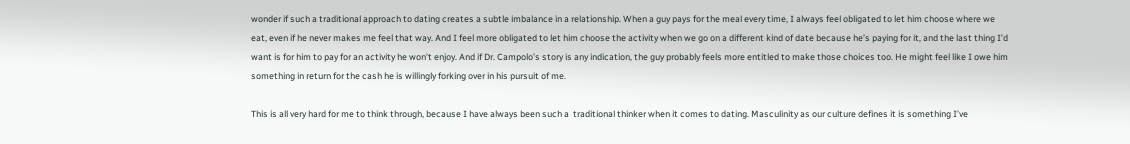wonder if such a traditional approach to dating creates a subtle imbalance in a relationship. When a guy pays for the meal every time, I always feel obligated to let him choose where we eat, even if he never makes me feel that way. And I feel more obligated to let him choose the activity when we go on a different kind of date because he’s paying for it, and the last thing I’d want is for him to pay for an activity he won’t enjoy. And if Dr. Campolo’s story is any indication, the guy probably feels more entitled to make those choices too. He might feel like I owe him something in return for the cash he is willingly forking over in his pursuit of me.

This is all very hard for me to think through, because I have always been such a  traditional thinker when it comes to dating. Masculinity as our culture defines it is something I’ve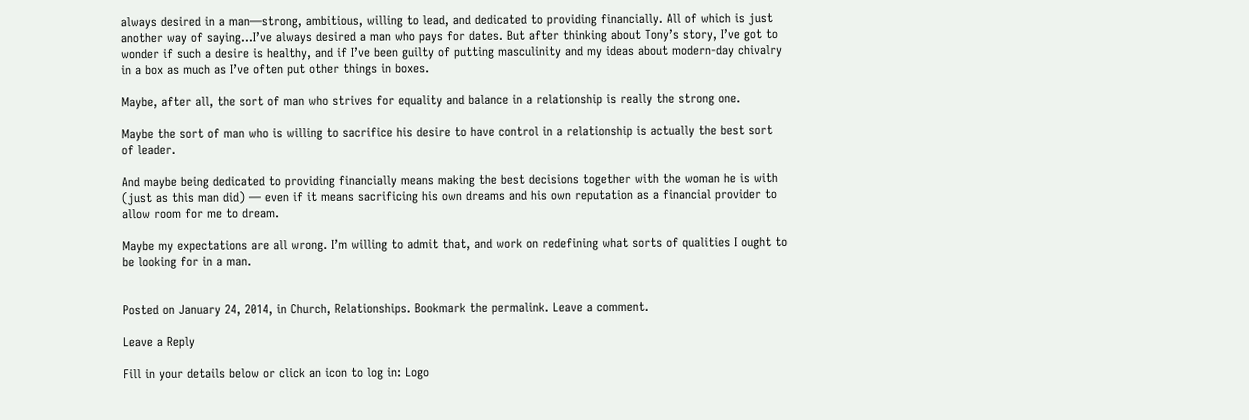always desired in a man—strong, ambitious, willing to lead, and dedicated to providing financially. All of which is just another way of saying…I’ve always desired a man who pays for dates. But after thinking about Tony’s story, I’ve got to wonder if such a desire is healthy, and if I’ve been guilty of putting masculinity and my ideas about modern-day chivalry in a box as much as I’ve often put other things in boxes.

Maybe, after all, the sort of man who strives for equality and balance in a relationship is really the strong one.

Maybe the sort of man who is willing to sacrifice his desire to have control in a relationship is actually the best sort of leader.

And maybe being dedicated to providing financially means making the best decisions together with the woman he is with (just as this man did) — even if it means sacrificing his own dreams and his own reputation as a financial provider to allow room for me to dream.

Maybe my expectations are all wrong. I’m willing to admit that, and work on redefining what sorts of qualities I ought to be looking for in a man.


Posted on January 24, 2014, in Church, Relationships. Bookmark the permalink. Leave a comment.

Leave a Reply

Fill in your details below or click an icon to log in: Logo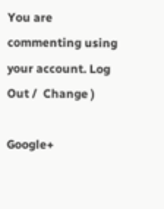You are commenting using your account. Log Out /  Change )

Google+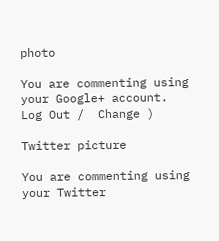photo

You are commenting using your Google+ account. Log Out /  Change )

Twitter picture

You are commenting using your Twitter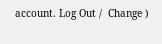account. Log Out /  Change )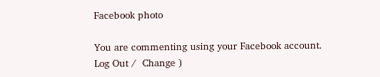Facebook photo

You are commenting using your Facebook account. Log Out /  Change )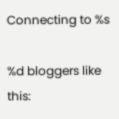Connecting to %s

%d bloggers like this: